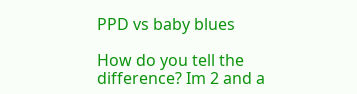PPD vs baby blues

How do you tell the difference? Im 2 and a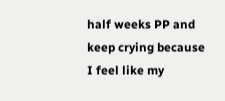half weeks PP and keep crying because I feel like my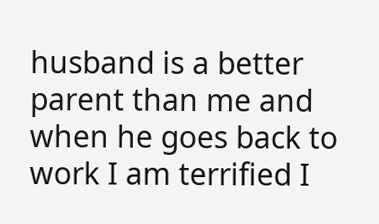husband is a better parent than me and when he goes back to work I am terrified I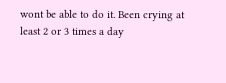wont be able to do it. Been crying at least 2 or 3 times a day